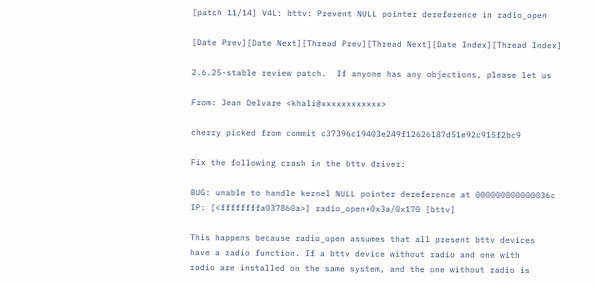[patch 11/14] V4L: bttv: Prevent NULL pointer dereference in radio_open

[Date Prev][Date Next][Thread Prev][Thread Next][Date Index][Thread Index]

2.6.25-stable review patch.  If anyone has any objections, please let us

From: Jean Delvare <khali@xxxxxxxxxxxx>

cherry picked from commit c37396c19403e249f12626187d51e92c915f2bc9

Fix the following crash in the bttv driver:

BUG: unable to handle kernel NULL pointer dereference at 000000000000036c
IP: [<ffffffffa037860a>] radio_open+0x3a/0x170 [bttv]

This happens because radio_open assumes that all present bttv devices
have a radio function. If a bttv device without radio and one with
radio are installed on the same system, and the one without radio is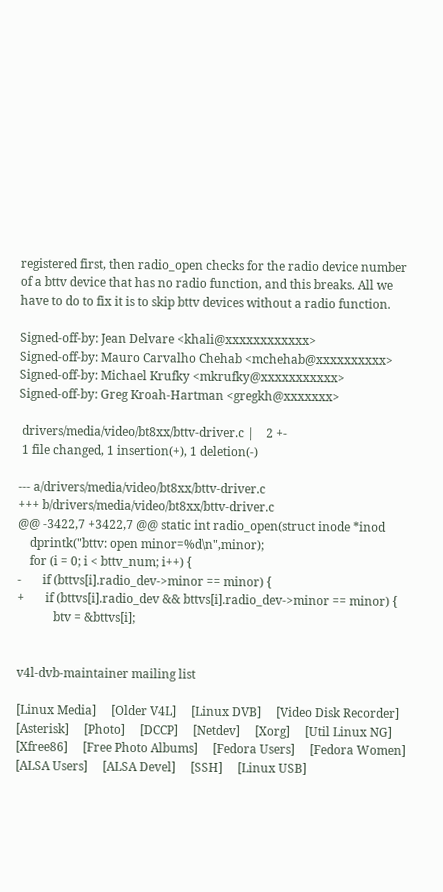registered first, then radio_open checks for the radio device number
of a bttv device that has no radio function, and this breaks. All we
have to do to fix it is to skip bttv devices without a radio function.

Signed-off-by: Jean Delvare <khali@xxxxxxxxxxxx>
Signed-off-by: Mauro Carvalho Chehab <mchehab@xxxxxxxxxx>
Signed-off-by: Michael Krufky <mkrufky@xxxxxxxxxxx>
Signed-off-by: Greg Kroah-Hartman <gregkh@xxxxxxx>

 drivers/media/video/bt8xx/bttv-driver.c |    2 +-
 1 file changed, 1 insertion(+), 1 deletion(-)

--- a/drivers/media/video/bt8xx/bttv-driver.c
+++ b/drivers/media/video/bt8xx/bttv-driver.c
@@ -3422,7 +3422,7 @@ static int radio_open(struct inode *inod
    dprintk("bttv: open minor=%d\n",minor);
    for (i = 0; i < bttv_num; i++) {
-       if (bttvs[i].radio_dev->minor == minor) {
+       if (bttvs[i].radio_dev && bttvs[i].radio_dev->minor == minor) {
            btv = &bttvs[i];


v4l-dvb-maintainer mailing list

[Linux Media]     [Older V4L]     [Linux DVB]     [Video Disk Recorder]     [Asterisk]     [Photo]     [DCCP]     [Netdev]     [Xorg]     [Util Linux NG]     [Xfree86]     [Free Photo Albums]     [Fedora Users]     [Fedora Women]     [ALSA Users]     [ALSA Devel]     [SSH]     [Linux USB]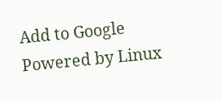Add to Google Powered by Linux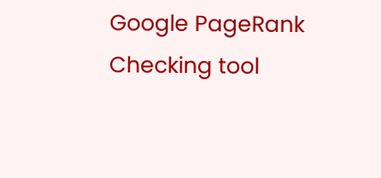Google PageRank Checking tool